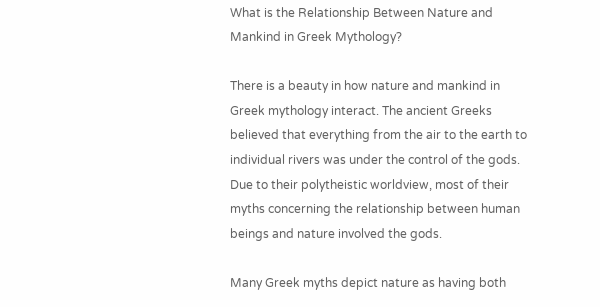What is the Relationship Between Nature and Mankind in Greek Mythology?

There is a beauty in how nature and mankind in Greek mythology interact. The ancient Greeks believed that everything from the air to the earth to individual rivers was under the control of the gods. Due to their polytheistic worldview, most of their myths concerning the relationship between human beings and nature involved the gods.

Many Greek myths depict nature as having both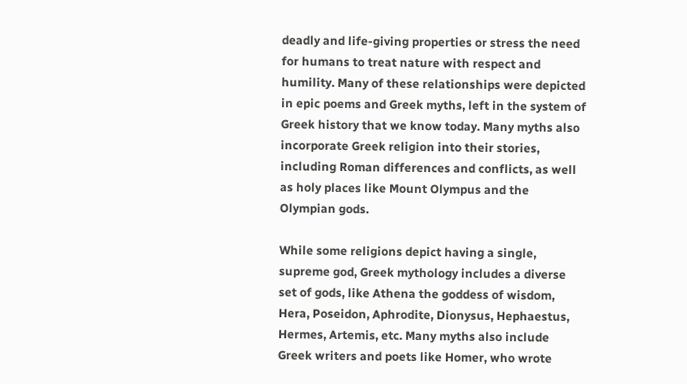deadly and life-giving properties or stress the need for humans to treat nature with respect and humility. Many of these relationships were depicted in epic poems and Greek myths, left in the system of Greek history that we know today. Many myths also incorporate Greek religion into their stories, including Roman differences and conflicts, as well as holy places like Mount Olympus and the Olympian gods.

While some religions depict having a single, supreme god, Greek mythology includes a diverse set of gods, like Athena the goddess of wisdom, Hera, Poseidon, Aphrodite, Dionysus, Hephaestus, Hermes, Artemis, etc. Many myths also include Greek writers and poets like Homer, who wrote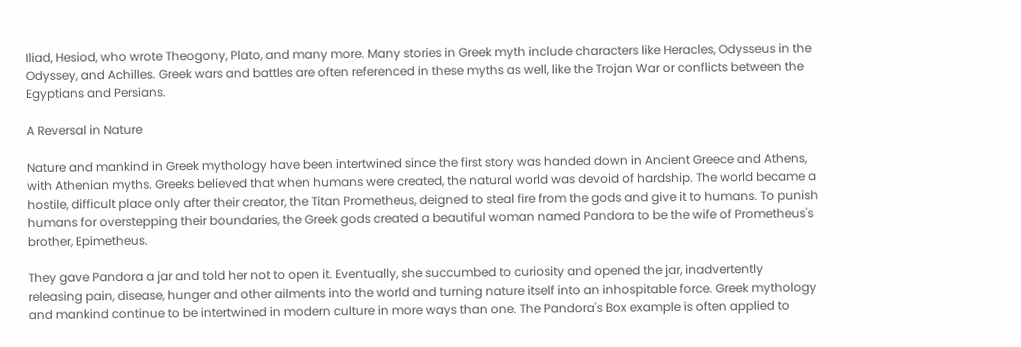Iliad, Hesiod, who wrote Theogony, Plato, and many more. Many stories in Greek myth include characters like Heracles, Odysseus in the Odyssey, and Achilles. Greek wars and battles are often referenced in these myths as well, like the Trojan War or conflicts between the Egyptians and Persians.

A Reversal in Nature

Nature and mankind in Greek mythology have been intertwined since the first story was handed down in Ancient Greece and Athens, with Athenian myths. Greeks believed that when humans were created, the natural world was devoid of hardship. The world became a hostile, difficult place only after their creator, the Titan Prometheus, deigned to steal fire from the gods and give it to humans. To punish humans for overstepping their boundaries, the Greek gods created a beautiful woman named Pandora to be the wife of Prometheus's brother, Epimetheus.

They gave Pandora a jar and told her not to open it. Eventually, she succumbed to curiosity and opened the jar, inadvertently releasing pain, disease, hunger and other ailments into the world and turning nature itself into an inhospitable force. Greek mythology and mankind continue to be intertwined in modern culture in more ways than one. The Pandora's Box example is often applied to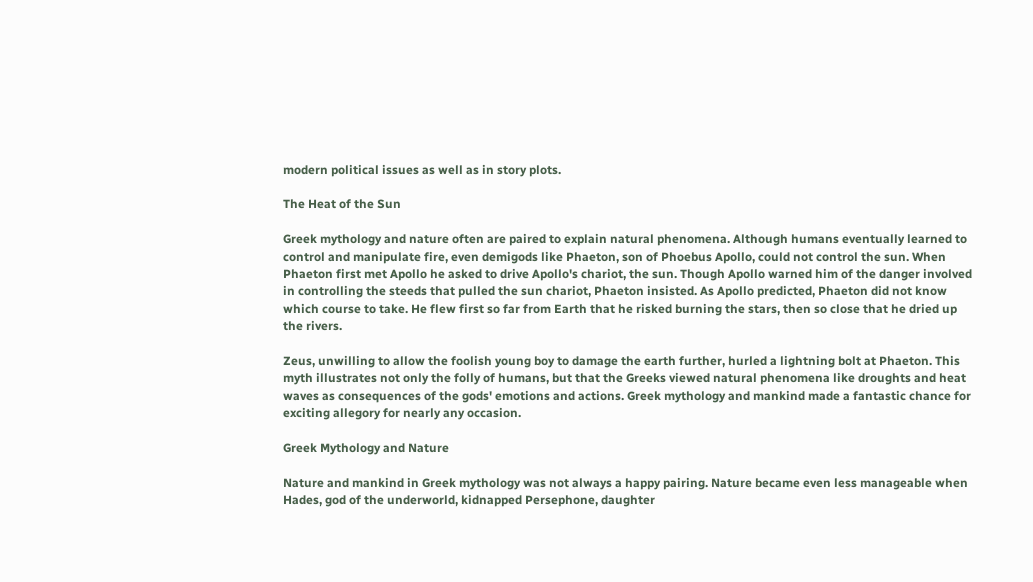modern political issues as well as in story plots.

The Heat of the Sun

Greek mythology and nature often are paired to explain natural phenomena. Although humans eventually learned to control and manipulate fire, even demigods like Phaeton, son of Phoebus Apollo, could not control the sun. When Phaeton first met Apollo he asked to drive Apollo's chariot, the sun. Though Apollo warned him of the danger involved in controlling the steeds that pulled the sun chariot, Phaeton insisted. As Apollo predicted, Phaeton did not know which course to take. He flew first so far from Earth that he risked burning the stars, then so close that he dried up the rivers.

Zeus, unwilling to allow the foolish young boy to damage the earth further, hurled a lightning bolt at Phaeton. This myth illustrates not only the folly of humans, but that the Greeks viewed natural phenomena like droughts and heat waves as consequences of the gods' emotions and actions. Greek mythology and mankind made a fantastic chance for exciting allegory for nearly any occasion.

Greek Mythology and Nature

Nature and mankind in Greek mythology was not always a happy pairing. Nature became even less manageable when Hades, god of the underworld, kidnapped Persephone, daughter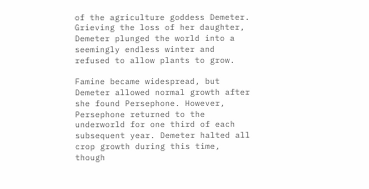of the agriculture goddess Demeter. Grieving the loss of her daughter, Demeter plunged the world into a seemingly endless winter and refused to allow plants to grow.

Famine became widespread, but Demeter allowed normal growth after she found Persephone. However, Persephone returned to the underworld for one third of each subsequent year. Demeter halted all crop growth during this time, though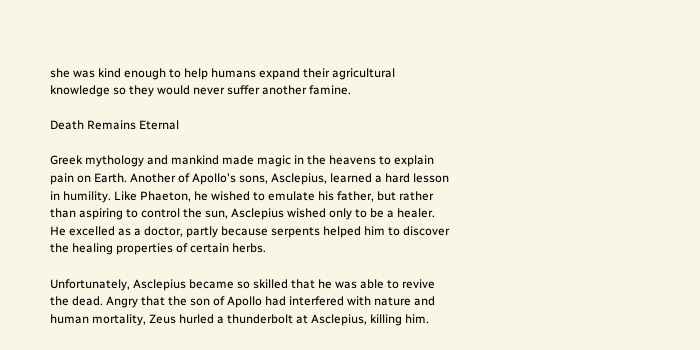she was kind enough to help humans expand their agricultural knowledge so they would never suffer another famine.

Death Remains Eternal

Greek mythology and mankind made magic in the heavens to explain pain on Earth. Another of Apollo's sons, Asclepius, learned a hard lesson in humility. Like Phaeton, he wished to emulate his father, but rather than aspiring to control the sun, Asclepius wished only to be a healer. He excelled as a doctor, partly because serpents helped him to discover the healing properties of certain herbs.

Unfortunately, Asclepius became so skilled that he was able to revive the dead. Angry that the son of Apollo had interfered with nature and human mortality, Zeus hurled a thunderbolt at Asclepius, killing him.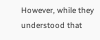However, while they understood that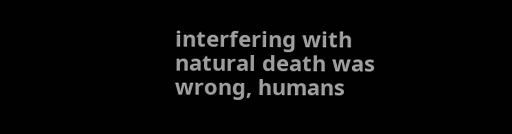interfering with natural death was wrong, humans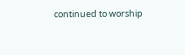continued to worship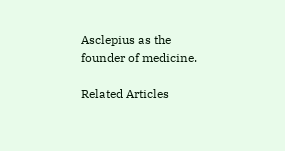Asclepius as the founder of medicine.

Related Articles